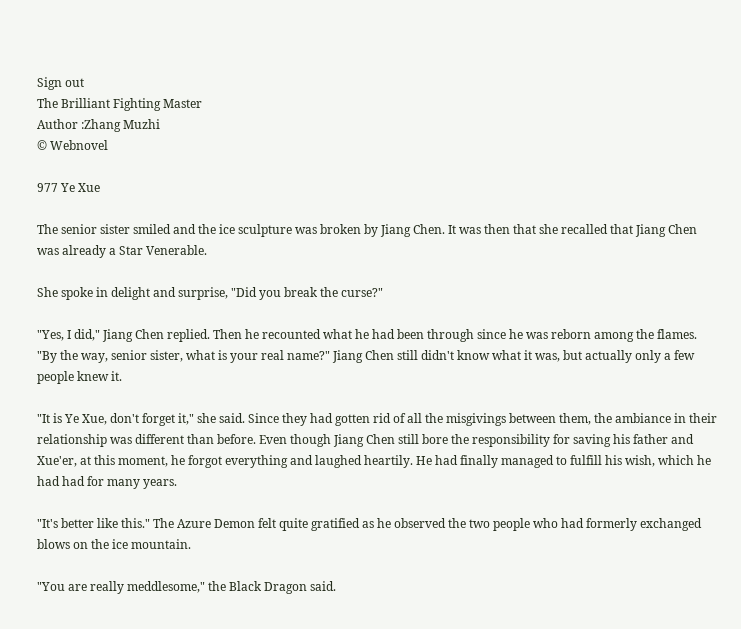Sign out
The Brilliant Fighting Master
Author :Zhang Muzhi
© Webnovel

977 Ye Xue

The senior sister smiled and the ice sculpture was broken by Jiang Chen. It was then that she recalled that Jiang Chen was already a Star Venerable.

She spoke in delight and surprise, "Did you break the curse?"

"Yes, I did," Jiang Chen replied. Then he recounted what he had been through since he was reborn among the flames. "By the way, senior sister, what is your real name?" Jiang Chen still didn't know what it was, but actually only a few people knew it.

"It is Ye Xue, don't forget it," she said. Since they had gotten rid of all the misgivings between them, the ambiance in their relationship was different than before. Even though Jiang Chen still bore the responsibility for saving his father and Xue'er, at this moment, he forgot everything and laughed heartily. He had finally managed to fulfill his wish, which he had had for many years.

"It's better like this." The Azure Demon felt quite gratified as he observed the two people who had formerly exchanged blows on the ice mountain.

"You are really meddlesome," the Black Dragon said.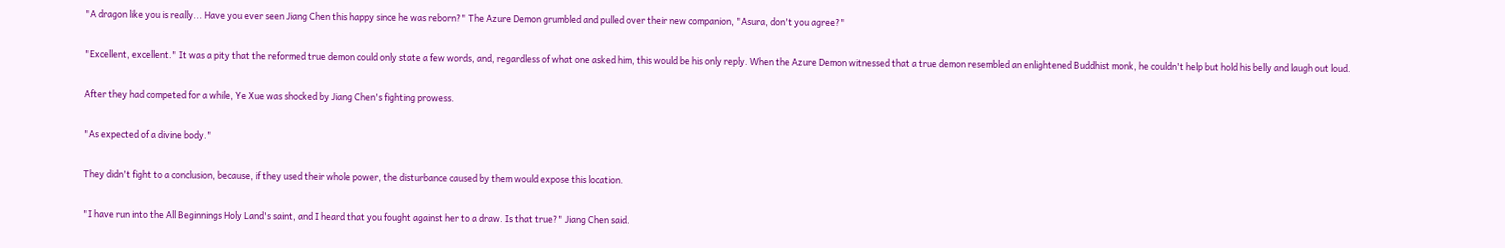"A dragon like you is really... Have you ever seen Jiang Chen this happy since he was reborn?" The Azure Demon grumbled and pulled over their new companion, "Asura, don't you agree?"

"Excellent, excellent." It was a pity that the reformed true demon could only state a few words, and, regardless of what one asked him, this would be his only reply. When the Azure Demon witnessed that a true demon resembled an enlightened Buddhist monk, he couldn't help but hold his belly and laugh out loud.

After they had competed for a while, Ye Xue was shocked by Jiang Chen's fighting prowess.

"As expected of a divine body."

They didn't fight to a conclusion, because, if they used their whole power, the disturbance caused by them would expose this location.

"I have run into the All Beginnings Holy Land's saint, and I heard that you fought against her to a draw. Is that true?" Jiang Chen said.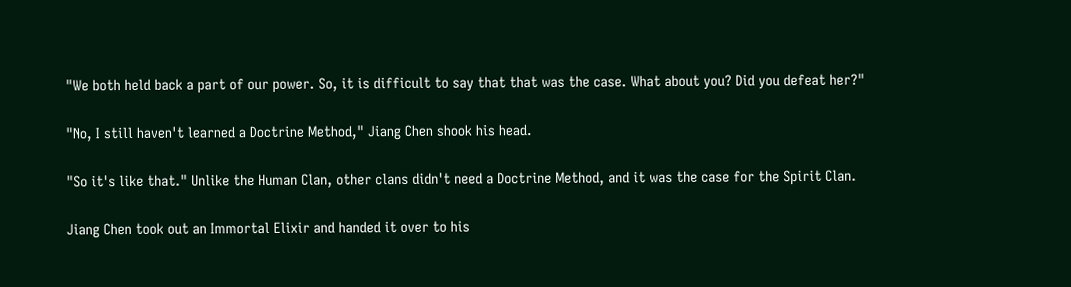"We both held back a part of our power. So, it is difficult to say that that was the case. What about you? Did you defeat her?"

"No, I still haven't learned a Doctrine Method," Jiang Chen shook his head.

"So it's like that." Unlike the Human Clan, other clans didn't need a Doctrine Method, and it was the case for the Spirit Clan.

Jiang Chen took out an Immortal Elixir and handed it over to his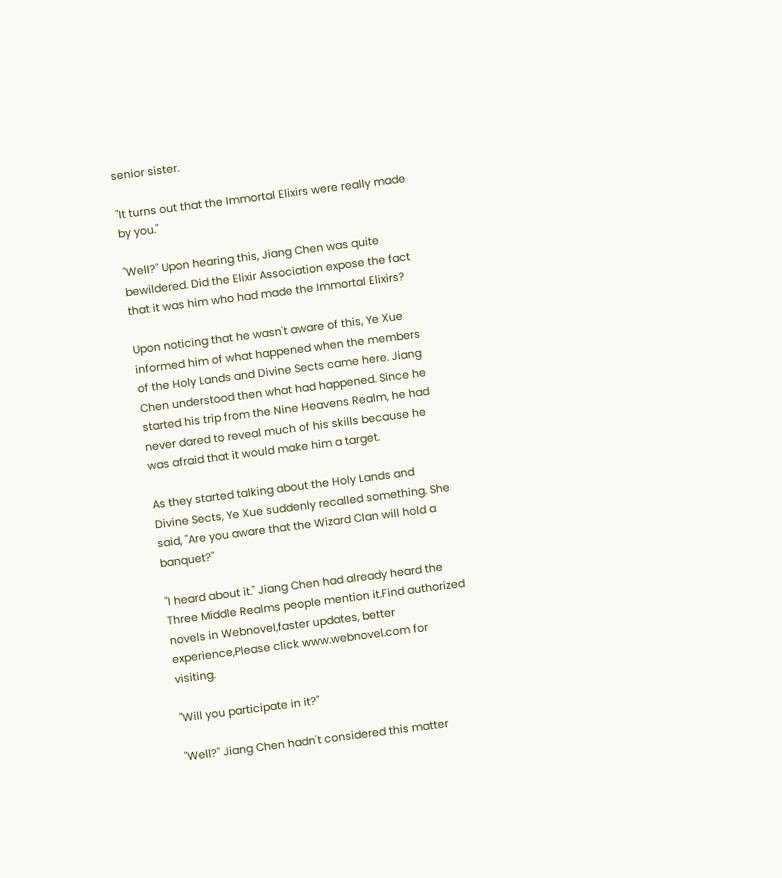senior sister.

"It turns out that the Immortal Elixirs were really made by you."

"Well?" Upon hearing this, Jiang Chen was quite bewildered. Did the Elixir Association expose the fact that it was him who had made the Immortal Elixirs?

Upon noticing that he wasn't aware of this, Ye Xue informed him of what happened when the members of the Holy Lands and Divine Sects came here. Jiang Chen understood then what had happened. Since he started his trip from the Nine Heavens Realm, he had never dared to reveal much of his skills because he was afraid that it would make him a target.

As they started talking about the Holy Lands and Divine Sects, Ye Xue suddenly recalled something. She said, "Are you aware that the Wizard Clan will hold a banquet?"

"I heard about it." Jiang Chen had already heard the Three Middle Realms people mention it.Find authorized novels in Webnovel,faster updates, better experience,Please click www.webnovel.com for visiting.

"Will you participate in it?"

"Well?" Jiang Chen hadn't considered this matter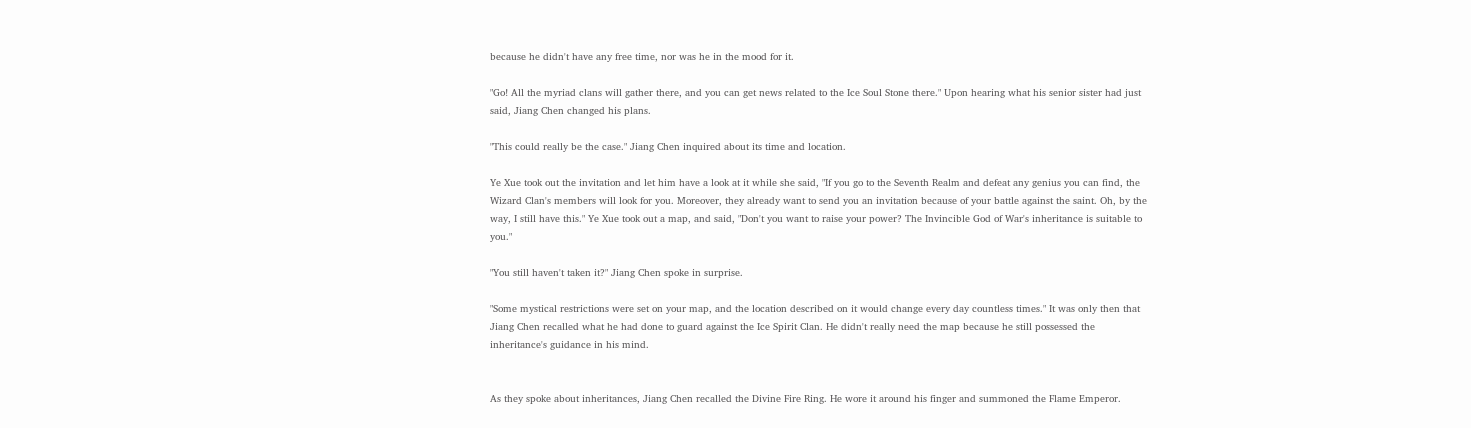because he didn't have any free time, nor was he in the mood for it.

"Go! All the myriad clans will gather there, and you can get news related to the Ice Soul Stone there." Upon hearing what his senior sister had just said, Jiang Chen changed his plans.

"This could really be the case." Jiang Chen inquired about its time and location.

Ye Xue took out the invitation and let him have a look at it while she said, "If you go to the Seventh Realm and defeat any genius you can find, the Wizard Clan's members will look for you. Moreover, they already want to send you an invitation because of your battle against the saint. Oh, by the way, I still have this." Ye Xue took out a map, and said, "Don't you want to raise your power? The Invincible God of War's inheritance is suitable to you."

"You still haven't taken it?" Jiang Chen spoke in surprise.

"Some mystical restrictions were set on your map, and the location described on it would change every day countless times." It was only then that Jiang Chen recalled what he had done to guard against the Ice Spirit Clan. He didn't really need the map because he still possessed the inheritance's guidance in his mind.


As they spoke about inheritances, Jiang Chen recalled the Divine Fire Ring. He wore it around his finger and summoned the Flame Emperor.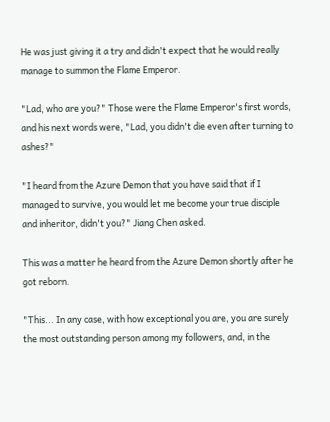He was just giving it a try and didn't expect that he would really manage to summon the Flame Emperor.

"Lad, who are you?" Those were the Flame Emperor's first words, and his next words were, "Lad, you didn't die even after turning to ashes?"

"I heard from the Azure Demon that you have said that if I managed to survive, you would let me become your true disciple and inheritor, didn't you?" Jiang Chen asked.

This was a matter he heard from the Azure Demon shortly after he got reborn.

"This... In any case, with how exceptional you are, you are surely the most outstanding person among my followers, and, in the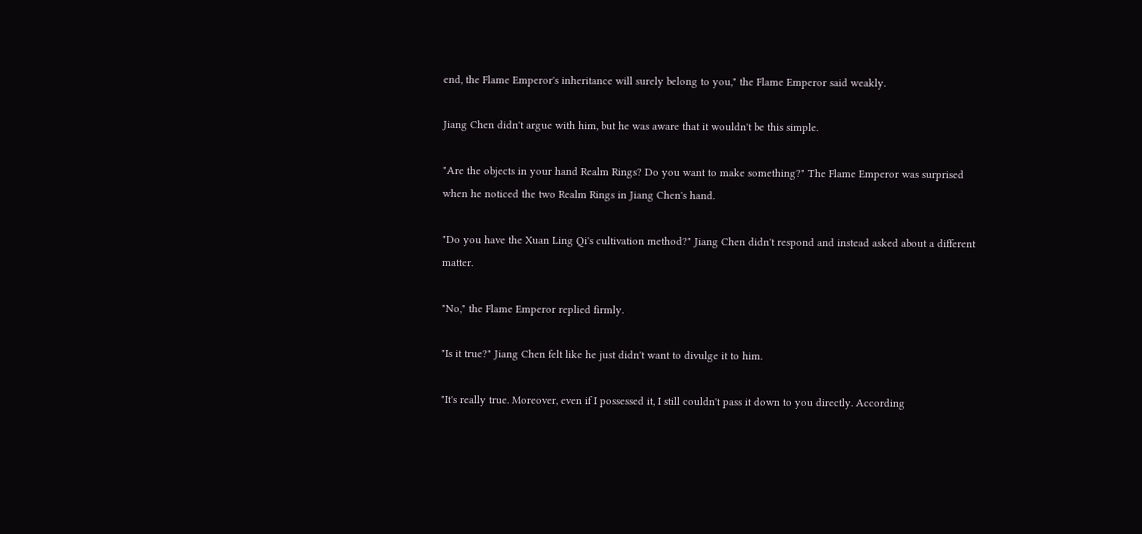end, the Flame Emperor's inheritance will surely belong to you," the Flame Emperor said weakly.

Jiang Chen didn't argue with him, but he was aware that it wouldn't be this simple.

"Are the objects in your hand Realm Rings? Do you want to make something?" The Flame Emperor was surprised when he noticed the two Realm Rings in Jiang Chen's hand.

"Do you have the Xuan Ling Qi's cultivation method?" Jiang Chen didn't respond and instead asked about a different matter.

"No," the Flame Emperor replied firmly.

"Is it true?" Jiang Chen felt like he just didn't want to divulge it to him.

"It's really true. Moreover, even if I possessed it, I still couldn't pass it down to you directly. According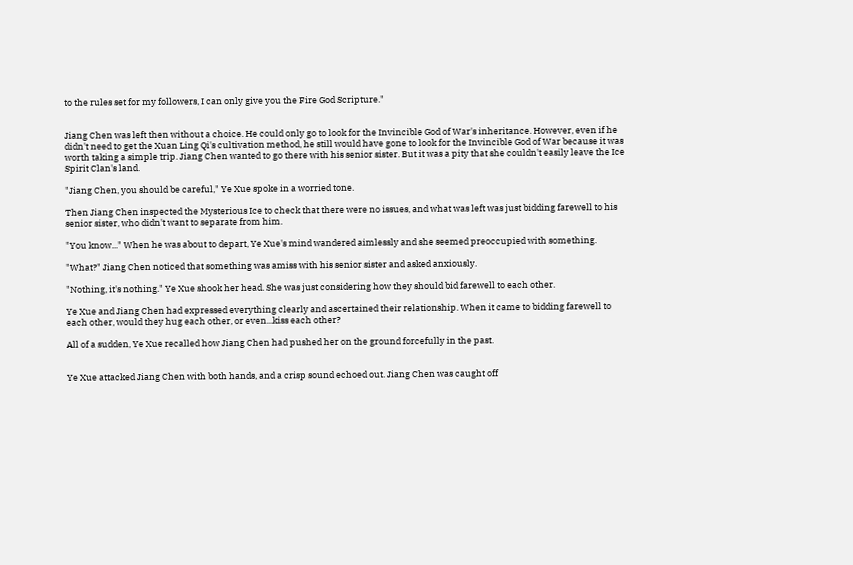to the rules set for my followers, I can only give you the Fire God Scripture."


Jiang Chen was left then without a choice. He could only go to look for the Invincible God of War's inheritance. However, even if he didn't need to get the Xuan Ling Qi's cultivation method, he still would have gone to look for the Invincible God of War because it was worth taking a simple trip. Jiang Chen wanted to go there with his senior sister. But it was a pity that she couldn't easily leave the Ice Spirit Clan's land.

"Jiang Chen, you should be careful," Ye Xue spoke in a worried tone.

Then Jiang Chen inspected the Mysterious Ice to check that there were no issues, and what was left was just bidding farewell to his senior sister, who didn't want to separate from him.

"You know..." When he was about to depart, Ye Xue's mind wandered aimlessly and she seemed preoccupied with something.

"What?" Jiang Chen noticed that something was amiss with his senior sister and asked anxiously.

"Nothing, it's nothing." Ye Xue shook her head. She was just considering how they should bid farewell to each other.

Ye Xue and Jiang Chen had expressed everything clearly and ascertained their relationship. When it came to bidding farewell to each other, would they hug each other, or even...kiss each other?

All of a sudden, Ye Xue recalled how Jiang Chen had pushed her on the ground forcefully in the past.


Ye Xue attacked Jiang Chen with both hands, and a crisp sound echoed out. Jiang Chen was caught off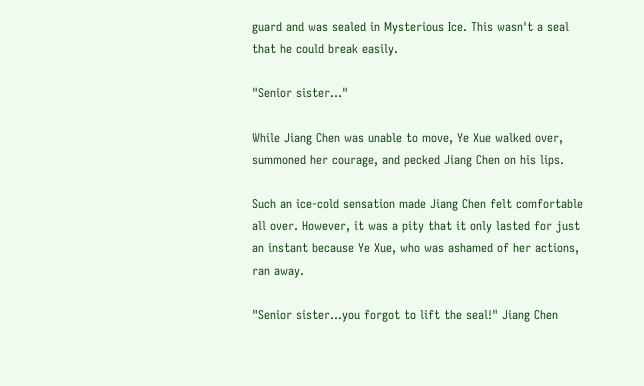guard and was sealed in Mysterious Ice. This wasn't a seal that he could break easily.

"Senior sister..."

While Jiang Chen was unable to move, Ye Xue walked over, summoned her courage, and pecked Jiang Chen on his lips.

Such an ice-cold sensation made Jiang Chen felt comfortable all over. However, it was a pity that it only lasted for just an instant because Ye Xue, who was ashamed of her actions, ran away.

"Senior sister...you forgot to lift the seal!" Jiang Chen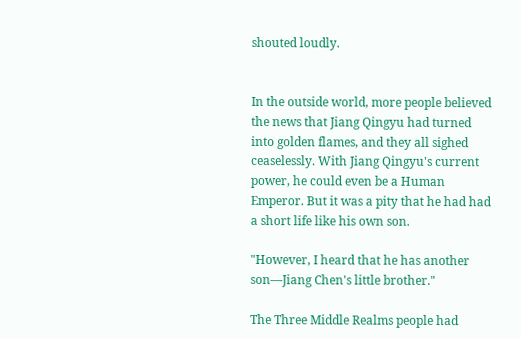shouted loudly.


In the outside world, more people believed the news that Jiang Qingyu had turned into golden flames, and they all sighed ceaselessly. With Jiang Qingyu's current power, he could even be a Human Emperor. But it was a pity that he had had a short life like his own son.

"However, I heard that he has another son—Jiang Chen's little brother."

The Three Middle Realms people had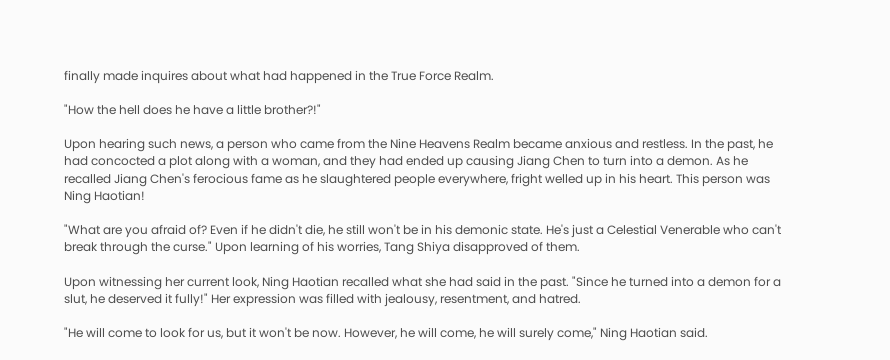finally made inquires about what had happened in the True Force Realm.

"How the hell does he have a little brother?!"

Upon hearing such news, a person who came from the Nine Heavens Realm became anxious and restless. In the past, he had concocted a plot along with a woman, and they had ended up causing Jiang Chen to turn into a demon. As he recalled Jiang Chen's ferocious fame as he slaughtered people everywhere, fright welled up in his heart. This person was Ning Haotian!

"What are you afraid of? Even if he didn't die, he still won't be in his demonic state. He's just a Celestial Venerable who can't break through the curse." Upon learning of his worries, Tang Shiya disapproved of them.

Upon witnessing her current look, Ning Haotian recalled what she had said in the past. "Since he turned into a demon for a slut, he deserved it fully!" Her expression was filled with jealousy, resentment, and hatred.

"He will come to look for us, but it won't be now. However, he will come, he will surely come," Ning Haotian said.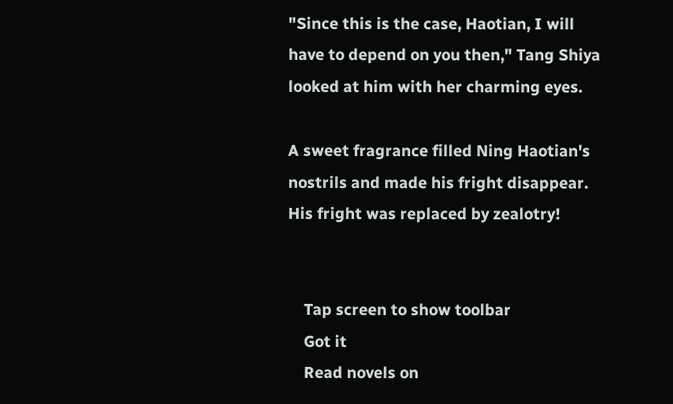"Since this is the case, Haotian, I will have to depend on you then," Tang Shiya looked at him with her charming eyes.

A sweet fragrance filled Ning Haotian's nostrils and made his fright disappear. His fright was replaced by zealotry!


    Tap screen to show toolbar
    Got it
    Read novels on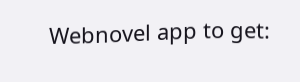Webnovel app to get: